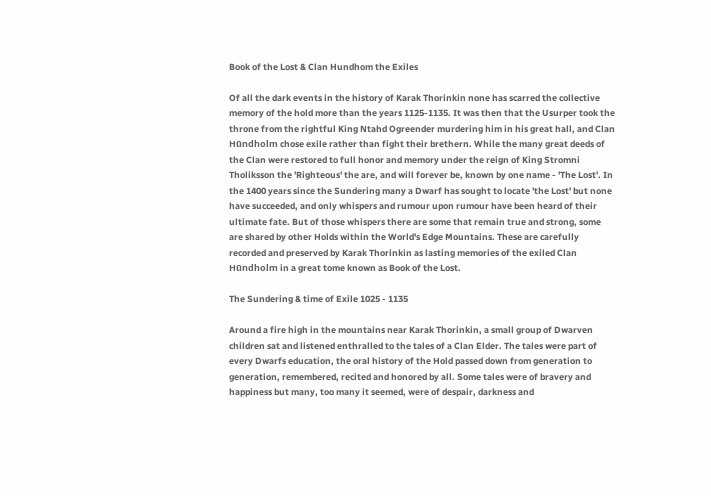Book of the Lost & Clan Hundhom the Exiles

Of all the dark events in the history of Karak Thorinkin none has scarred the collective memory of the hold more than the years 1125-1135. It was then that the Usurper took the throne from the rightful King Ntahd Ogreender murdering him in his great hall, and Clan Hūndholm chose exile rather than fight their brethern. While the many great deeds of the Clan were restored to full honor and memory under the reign of King Stromni Tholiksson the 'Righteous' the are, and will forever be, known by one name - 'The Lost'. In the 1400 years since the Sundering many a Dwarf has sought to locate 'the Lost' but none have succeeded, and only whispers and rumour upon rumour have been heard of their ultimate fate. But of those whispers there are some that remain true and strong, some are shared by other Holds within the World's Edge Mountains. These are carefully recorded and preserved by Karak Thorinkin as lasting memories of the exiled Clan Hūndholm in a great tome known as Book of the Lost.

The Sundering & time of Exile 1025 - 1135

Around a fire high in the mountains near Karak Thorinkin, a small group of Dwarven children sat and listened enthralled to the tales of a Clan Elder. The tales were part of every Dwarfs education, the oral history of the Hold passed down from generation to generation, remembered, recited and honored by all. Some tales were of bravery and happiness but many, too many it seemed, were of despair, darkness and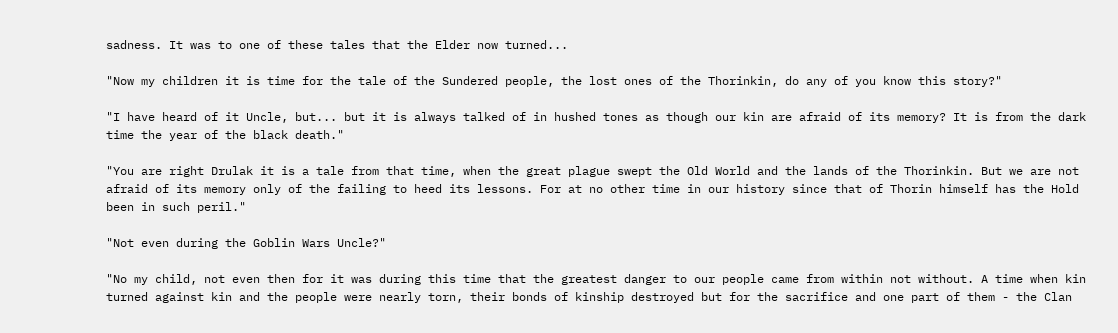sadness. It was to one of these tales that the Elder now turned...

"Now my children it is time for the tale of the Sundered people, the lost ones of the Thorinkin, do any of you know this story?"

"I have heard of it Uncle, but... but it is always talked of in hushed tones as though our kin are afraid of its memory? It is from the dark time the year of the black death."

"You are right Drulak it is a tale from that time, when the great plague swept the Old World and the lands of the Thorinkin. But we are not afraid of its memory only of the failing to heed its lessons. For at no other time in our history since that of Thorin himself has the Hold been in such peril."

"Not even during the Goblin Wars Uncle?"

"No my child, not even then for it was during this time that the greatest danger to our people came from within not without. A time when kin turned against kin and the people were nearly torn, their bonds of kinship destroyed but for the sacrifice and one part of them - the Clan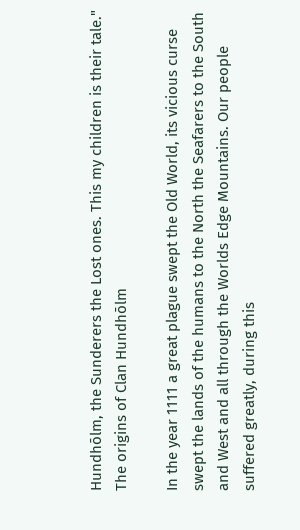Hundhōlm, the Sunderers the Lost ones. This my children is their tale."
The origins of Clan Hundhōlm

In the year 1111 a great plague swept the Old World, its vicious curse swept the lands of the humans to the North the Seafarers to the South and West and all through the Worlds Edge Mountains. Our people suffered greatly, during this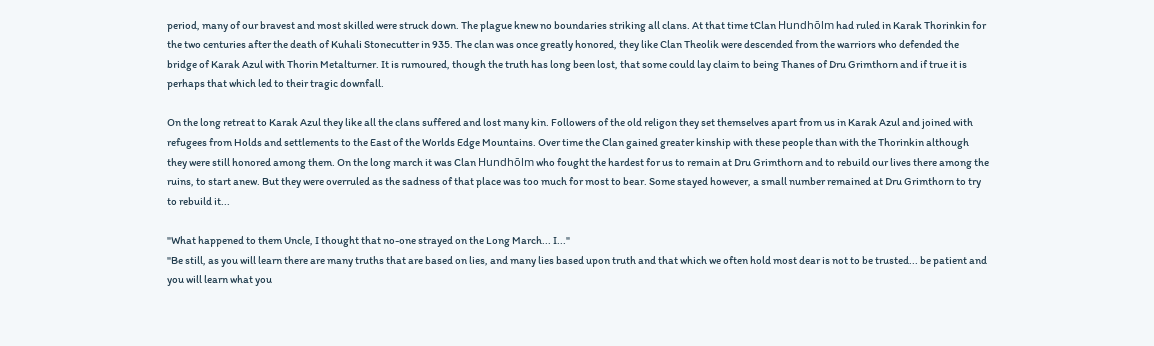period, many of our bravest and most skilled were struck down. The plague knew no boundaries striking all clans. At that time tClan Hundhōlm had ruled in Karak Thorinkin for the two centuries after the death of Kuhali Stonecutter in 935. The clan was once greatly honored, they like Clan Theolik were descended from the warriors who defended the bridge of Karak Azul with Thorin Metalturner. It is rumoured, though the truth has long been lost, that some could lay claim to being Thanes of Dru Grimthorn and if true it is perhaps that which led to their tragic downfall.

On the long retreat to Karak Azul they like all the clans suffered and lost many kin. Followers of the old religon they set themselves apart from us in Karak Azul and joined with refugees from Holds and settlements to the East of the Worlds Edge Mountains. Over time the Clan gained greater kinship with these people than with the Thorinkin although they were still honored among them. On the long march it was Clan Hundhōlm who fought the hardest for us to remain at Dru Grimthorn and to rebuild our lives there among the ruins, to start anew. But they were overruled as the sadness of that place was too much for most to bear. Some stayed however, a small number remained at Dru Grimthorn to try to rebuild it...

"What happened to them Uncle, I thought that no-one strayed on the Long March... I..."
"Be still, as you will learn there are many truths that are based on lies, and many lies based upon truth and that which we often hold most dear is not to be trusted... be patient and you will learn what you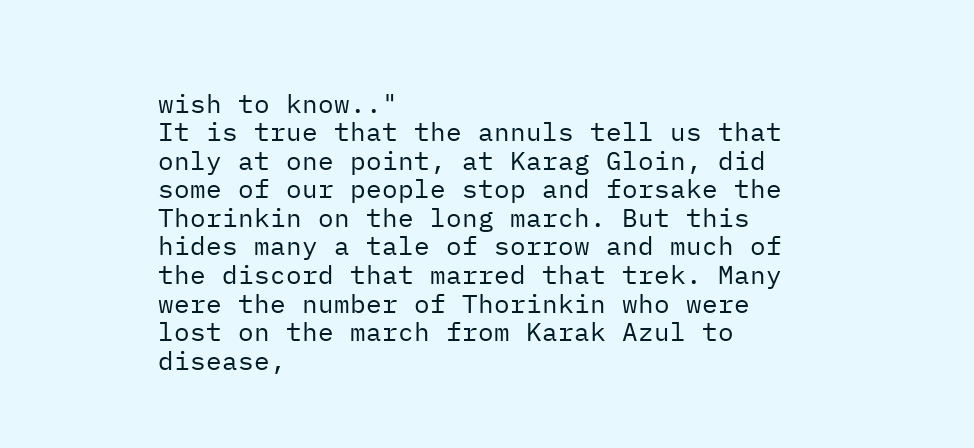wish to know.."
It is true that the annuls tell us that only at one point, at Karag Gloin, did some of our people stop and forsake the Thorinkin on the long march. But this hides many a tale of sorrow and much of the discord that marred that trek. Many were the number of Thorinkin who were lost on the march from Karak Azul to disease,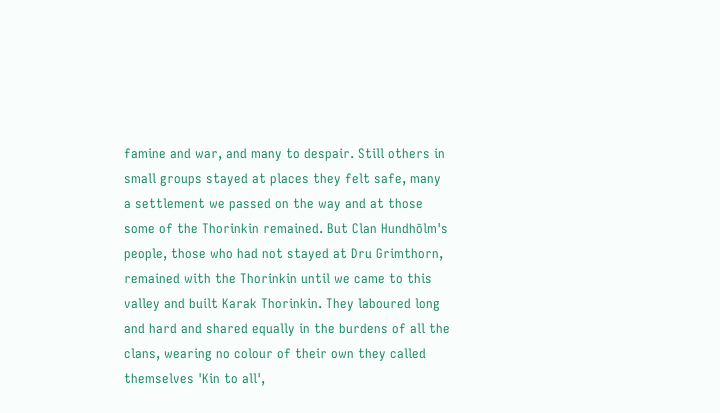famine and war, and many to despair. Still others in small groups stayed at places they felt safe, many a settlement we passed on the way and at those some of the Thorinkin remained. But Clan Hundhōlm's people, those who had not stayed at Dru Grimthorn, remained with the Thorinkin until we came to this valley and built Karak Thorinkin. They laboured long and hard and shared equally in the burdens of all the clans, wearing no colour of their own they called themselves 'Kin to all',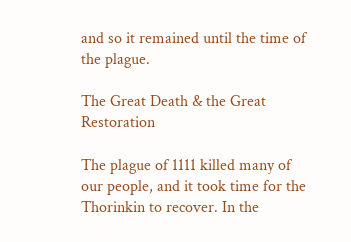and so it remained until the time of the plague.

The Great Death & the Great Restoration

The plague of 1111 killed many of our people, and it took time for the Thorinkin to recover. In the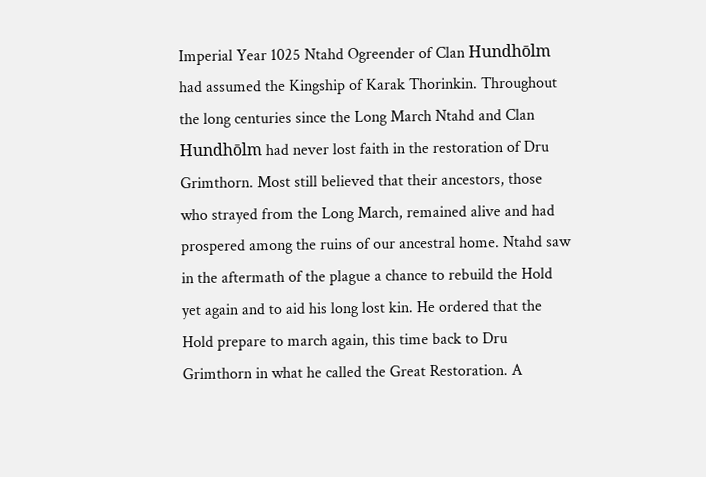Imperial Year 1025 Ntahd Ogreender of Clan Hundhōlm had assumed the Kingship of Karak Thorinkin. Throughout the long centuries since the Long March Ntahd and Clan Hundhōlm had never lost faith in the restoration of Dru Grimthorn. Most still believed that their ancestors, those who strayed from the Long March, remained alive and had prospered among the ruins of our ancestral home. Ntahd saw in the aftermath of the plague a chance to rebuild the Hold yet again and to aid his long lost kin. He ordered that the Hold prepare to march again, this time back to Dru Grimthorn in what he called the Great Restoration. A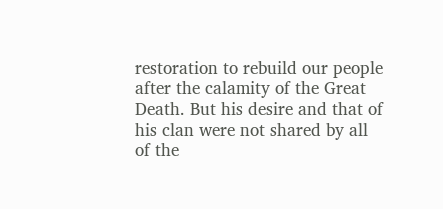restoration to rebuild our people after the calamity of the Great Death. But his desire and that of his clan were not shared by all of the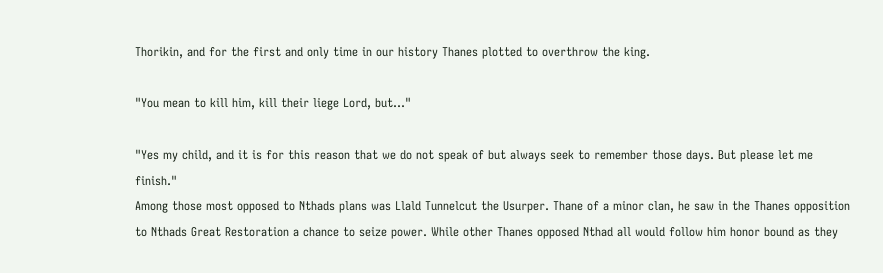Thorikin, and for the first and only time in our history Thanes plotted to overthrow the king.

"You mean to kill him, kill their liege Lord, but..."

"Yes my child, and it is for this reason that we do not speak of but always seek to remember those days. But please let me finish."
Among those most opposed to Nthads plans was Llald Tunnelcut the Usurper. Thane of a minor clan, he saw in the Thanes opposition to Nthads Great Restoration a chance to seize power. While other Thanes opposed Nthad all would follow him honor bound as they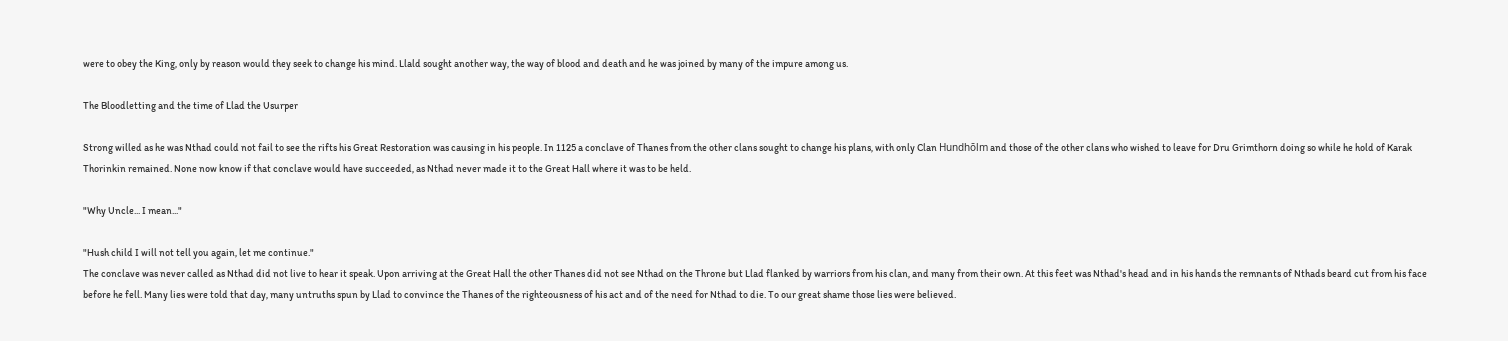were to obey the King, only by reason would they seek to change his mind. Llald sought another way, the way of blood and death and he was joined by many of the impure among us.

The Bloodletting and the time of Llad the Usurper

Strong willed as he was Nthad could not fail to see the rifts his Great Restoration was causing in his people. In 1125 a conclave of Thanes from the other clans sought to change his plans, with only Clan Hundhōlm and those of the other clans who wished to leave for Dru Grimthorn doing so while he hold of Karak Thorinkin remained. None now know if that conclave would have succeeded, as Nthad never made it to the Great Hall where it was to be held.

"Why Uncle... I mean..."

"Hush child I will not tell you again, let me continue."
The conclave was never called as Nthad did not live to hear it speak. Upon arriving at the Great Hall the other Thanes did not see Nthad on the Throne but Llad flanked by warriors from his clan, and many from their own. At this feet was Nthad's head and in his hands the remnants of Nthads beard cut from his face before he fell. Many lies were told that day, many untruths spun by Llad to convince the Thanes of the righteousness of his act and of the need for Nthad to die. To our great shame those lies were believed.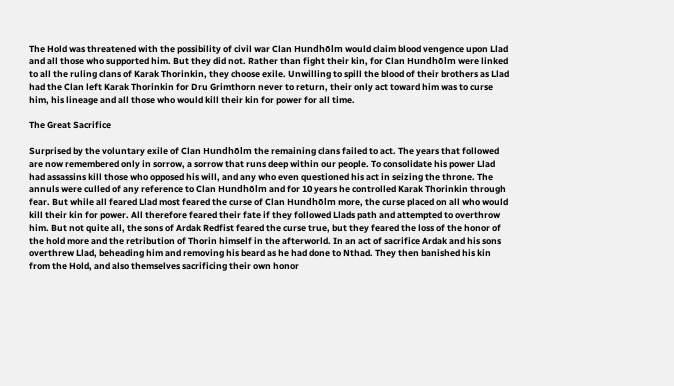The Hold was threatened with the possibility of civil war Clan Hundhōlm would claim blood vengence upon Llad and all those who supported him. But they did not. Rather than fight their kin, for Clan Hundhōlm were linked to all the ruling clans of Karak Thorinkin, they choose exile. Unwilling to spill the blood of their brothers as Llad had the Clan left Karak Thorinkin for Dru Grimthorn never to return, their only act toward him was to curse him, his lineage and all those who would kill their kin for power for all time.

The Great Sacrifice

Surprised by the voluntary exile of Clan Hundhōlm the remaining clans failed to act. The years that followed are now remembered only in sorrow, a sorrow that runs deep within our people. To consolidate his power Llad had assassins kill those who opposed his will, and any who even questioned his act in seizing the throne. The annuls were culled of any reference to Clan Hundhōlm and for 10 years he controlled Karak Thorinkin through fear. But while all feared Llad most feared the curse of Clan Hundhōlm more, the curse placed on all who would kill their kin for power. All therefore feared their fate if they followed Llads path and attempted to overthrow him. But not quite all, the sons of Ardak Redfist feared the curse true, but they feared the loss of the honor of the hold more and the retribution of Thorin himself in the afterworld. In an act of sacrifice Ardak and his sons overthrew Llad, beheading him and removing his beard as he had done to Nthad. They then banished his kin from the Hold, and also themselves sacrificing their own honor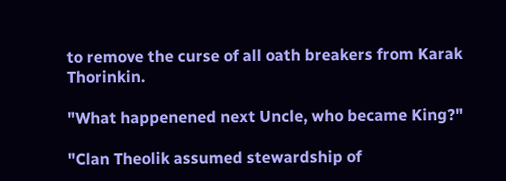to remove the curse of all oath breakers from Karak Thorinkin.

"What happenened next Uncle, who became King?"

"Clan Theolik assumed stewardship of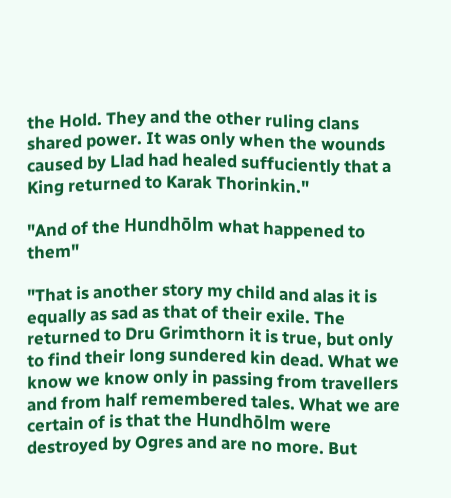the Hold. They and the other ruling clans shared power. It was only when the wounds caused by Llad had healed suffuciently that a King returned to Karak Thorinkin."

"And of the Hundhōlm what happened to them"

"That is another story my child and alas it is equally as sad as that of their exile. The returned to Dru Grimthorn it is true, but only to find their long sundered kin dead. What we know we know only in passing from travellers and from half remembered tales. What we are certain of is that the Hundhōlm were destroyed by Ogres and are no more. But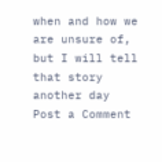when and how we are unsure of, but I will tell that story another day
Post a Comment